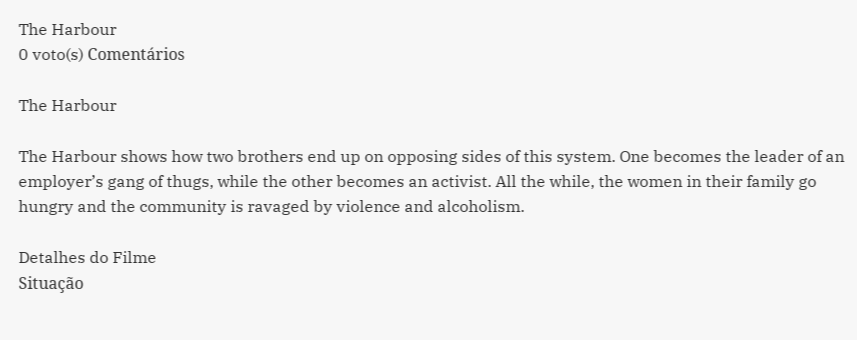The Harbour
0 voto(s) Comentários

The Harbour

The Harbour shows how two brothers end up on opposing sides of this system. One becomes the leader of an employer’s gang of thugs, while the other becomes an activist. All the while, the women in their family go hungry and the community is ravaged by violence and alcoholism.

Detalhes do Filme
Situação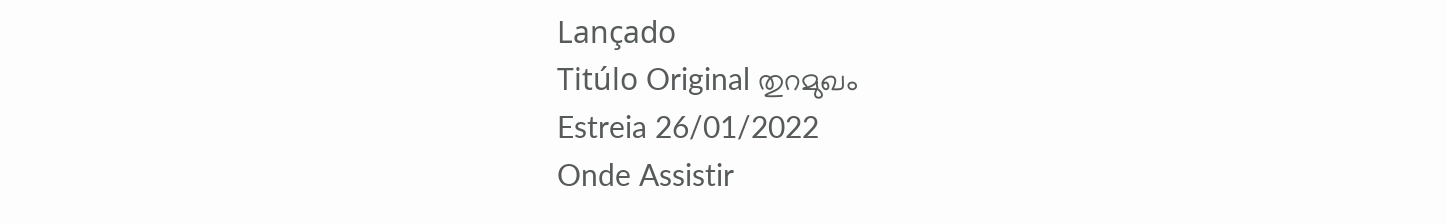Lançado
Titúlo Original തുറമുഖം
Estreia 26/01/2022
Onde Assistir